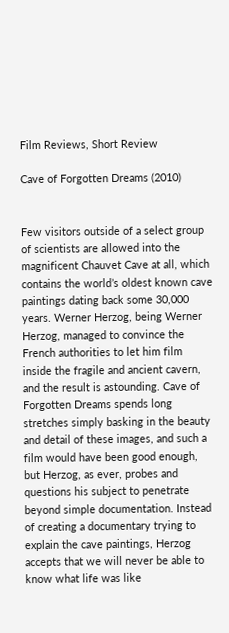Film Reviews, Short Review

Cave of Forgotten Dreams (2010)


Few visitors outside of a select group of scientists are allowed into the magnificent Chauvet Cave at all, which contains the world’s oldest known cave paintings dating back some 30,000 years. Werner Herzog, being Werner Herzog, managed to convince the French authorities to let him film inside the fragile and ancient cavern, and the result is astounding. Cave of Forgotten Dreams spends long stretches simply basking in the beauty and detail of these images, and such a film would have been good enough, but Herzog, as ever, probes and questions his subject to penetrate beyond simple documentation. Instead of creating a documentary trying to explain the cave paintings, Herzog accepts that we will never be able to know what life was like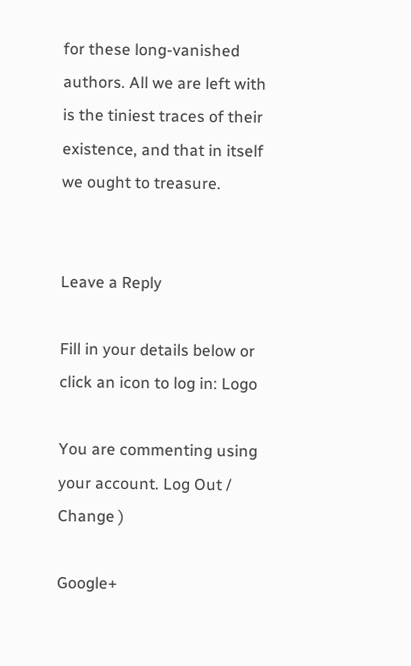for these long-vanished authors. All we are left with is the tiniest traces of their existence, and that in itself we ought to treasure.


Leave a Reply

Fill in your details below or click an icon to log in: Logo

You are commenting using your account. Log Out /  Change )

Google+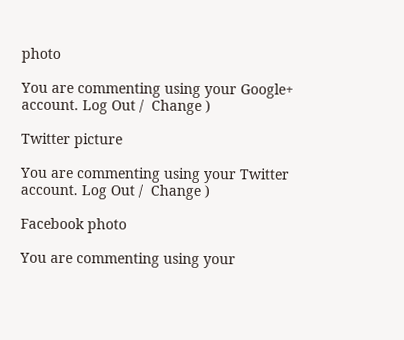photo

You are commenting using your Google+ account. Log Out /  Change )

Twitter picture

You are commenting using your Twitter account. Log Out /  Change )

Facebook photo

You are commenting using your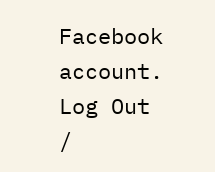Facebook account. Log Out /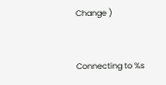Change )


Connecting to %s